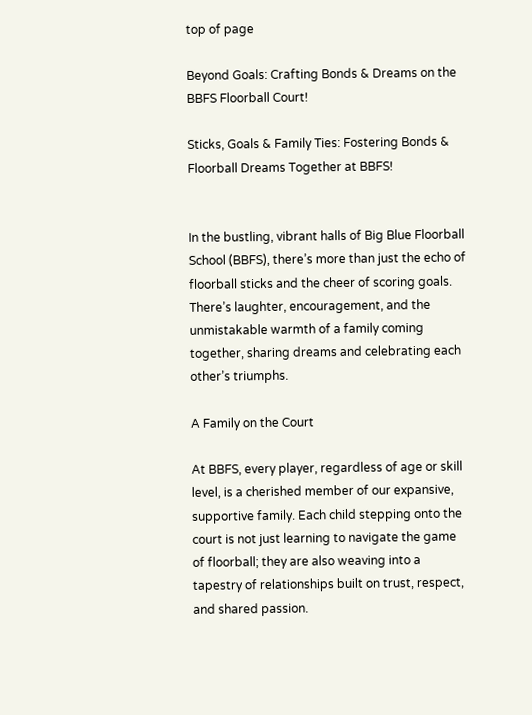top of page

Beyond Goals: Crafting Bonds & Dreams on the BBFS Floorball Court!

Sticks, Goals & Family Ties: Fostering Bonds & Floorball Dreams Together at BBFS!


In the bustling, vibrant halls of Big Blue Floorball School (BBFS), there’s more than just the echo of floorball sticks and the cheer of scoring goals. There’s laughter, encouragement, and the unmistakable warmth of a family coming together, sharing dreams and celebrating each other’s triumphs.

A Family on the Court

At BBFS, every player, regardless of age or skill level, is a cherished member of our expansive, supportive family. Each child stepping onto the court is not just learning to navigate the game of floorball; they are also weaving into a tapestry of relationships built on trust, respect, and shared passion.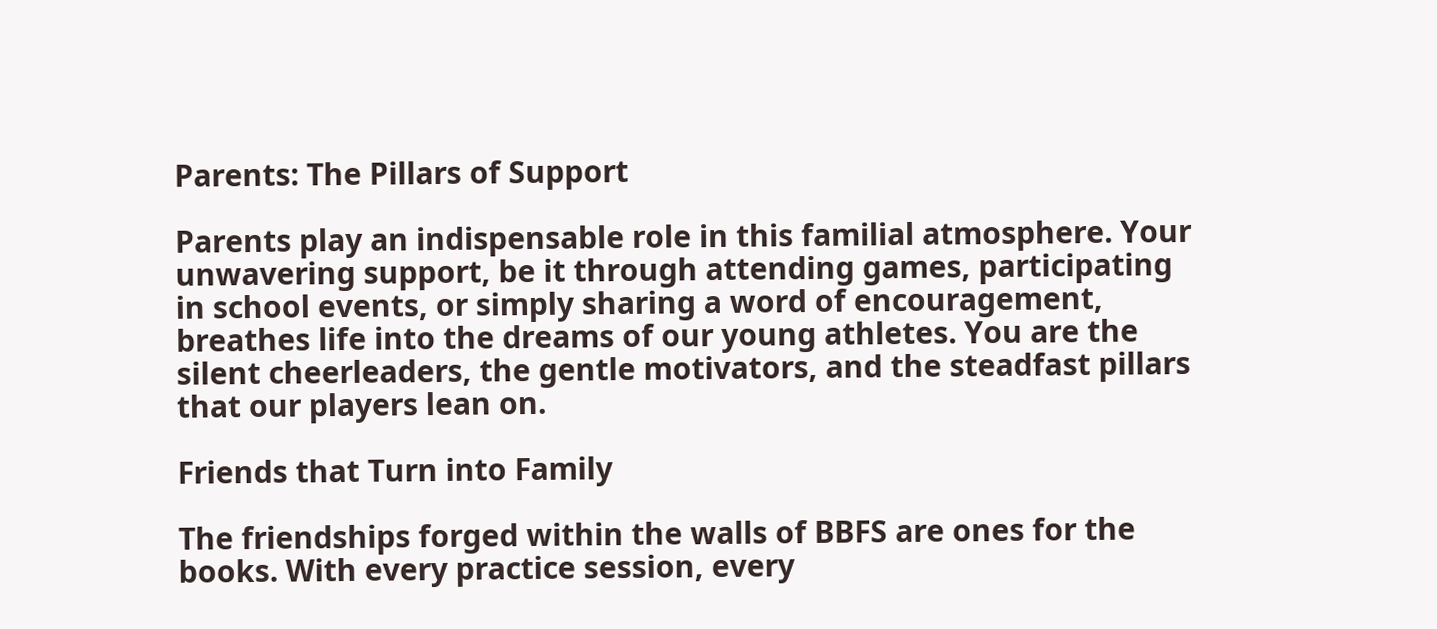Parents: The Pillars of Support

Parents play an indispensable role in this familial atmosphere. Your unwavering support, be it through attending games, participating in school events, or simply sharing a word of encouragement, breathes life into the dreams of our young athletes. You are the silent cheerleaders, the gentle motivators, and the steadfast pillars that our players lean on.

Friends that Turn into Family

The friendships forged within the walls of BBFS are ones for the books. With every practice session, every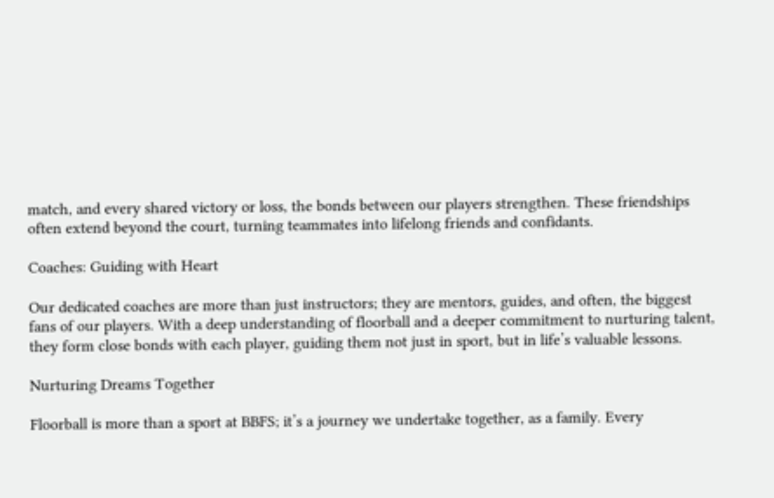match, and every shared victory or loss, the bonds between our players strengthen. These friendships often extend beyond the court, turning teammates into lifelong friends and confidants.

Coaches: Guiding with Heart

Our dedicated coaches are more than just instructors; they are mentors, guides, and often, the biggest fans of our players. With a deep understanding of floorball and a deeper commitment to nurturing talent, they form close bonds with each player, guiding them not just in sport, but in life’s valuable lessons.

Nurturing Dreams Together

Floorball is more than a sport at BBFS; it’s a journey we undertake together, as a family. Every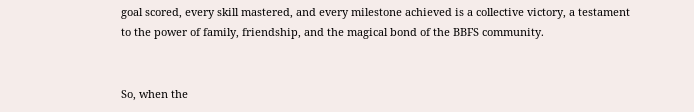goal scored, every skill mastered, and every milestone achieved is a collective victory, a testament to the power of family, friendship, and the magical bond of the BBFS community.


So, when the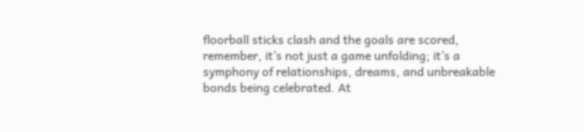floorball sticks clash and the goals are scored, remember, it’s not just a game unfolding; it’s a symphony of relationships, dreams, and unbreakable bonds being celebrated. At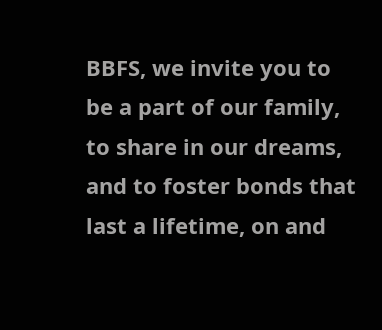BBFS, we invite you to be a part of our family, to share in our dreams, and to foster bonds that last a lifetime, on and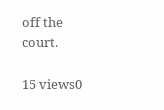off the court.

15 views0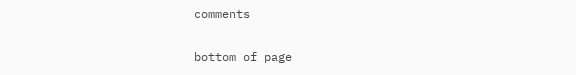comments


bottom of page